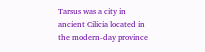Tarsus was a city in ancient Cilicia located in the modern-day province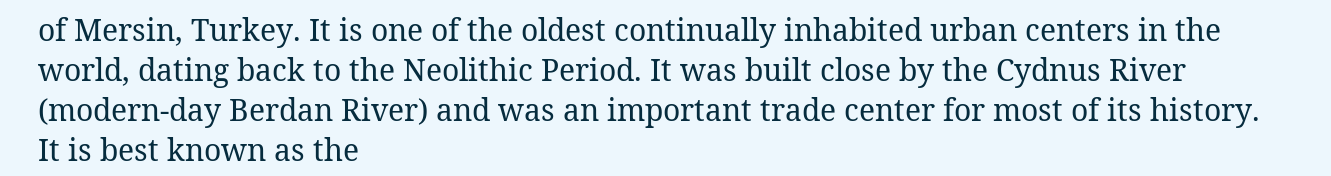of Mersin, Turkey. It is one of the oldest continually inhabited urban centers in the world, dating back to the Neolithic Period. It was built close by the Cydnus River (modern-day Berdan River) and was an important trade center for most of its history. It is best known as the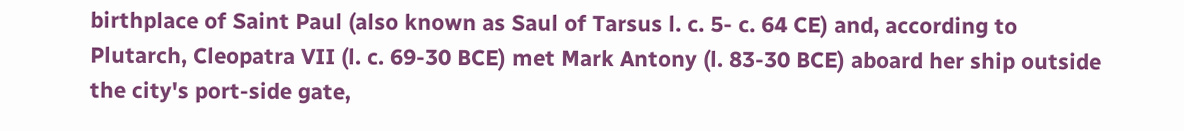birthplace of Saint Paul (also known as Saul of Tarsus l. c. 5- c. 64 CE) and, according to Plutarch, Cleopatra VII (l. c. 69-30 BCE) met Mark Antony (l. 83-30 BCE) aboard her ship outside the city's port-side gate,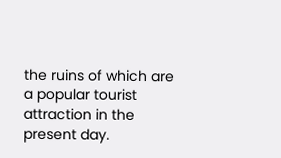the ruins of which are a popular tourist attraction in the present day.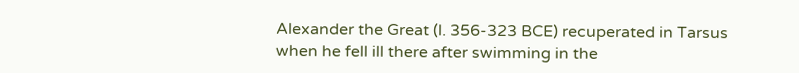Alexander the Great (l. 356-323 BCE) recuperated in Tarsus when he fell ill there after swimming in the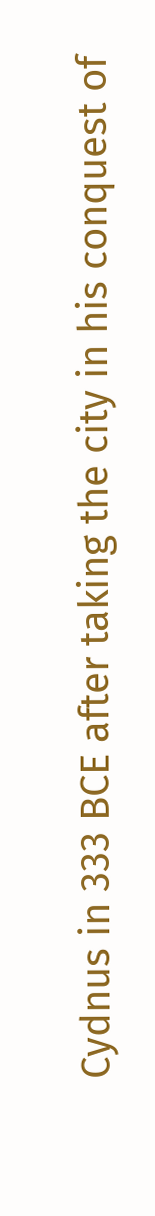Cydnus in 333 BCE after taking the city in his conquest of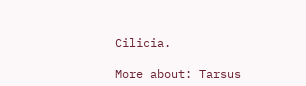Cilicia.

More about: Tarsus